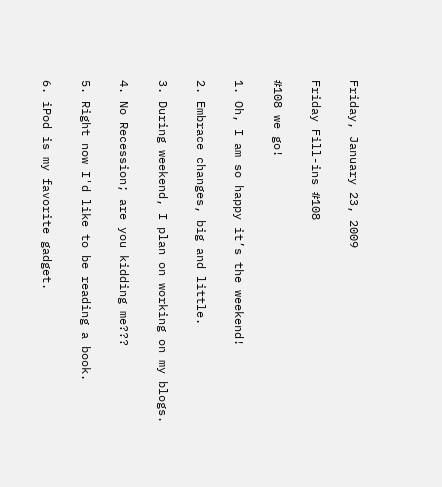Friday, January 23, 2009

Friday Fill-ins #108

#108 we go!

1. Oh, I am so happy it’s the weekend!

2. Embrace changes, big and little.

3. During weekend, I plan on working on my blogs.

4. No Recession; are you kidding me???

5. Right now I'd like to be reading a book.

6. iPod is my favorite gadget.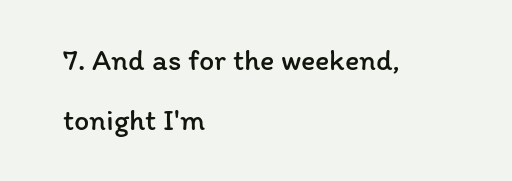7. And as for the weekend, tonight I'm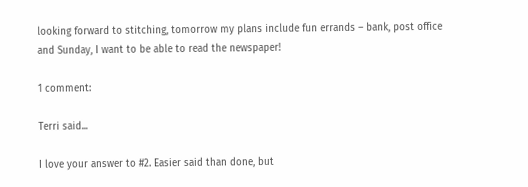looking forward to stitching, tomorrow my plans include fun errands – bank, post office and Sunday, I want to be able to read the newspaper!

1 comment:

Terri said...

I love your answer to #2. Easier said than done, but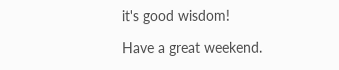it's good wisdom!

Have a great weekend.